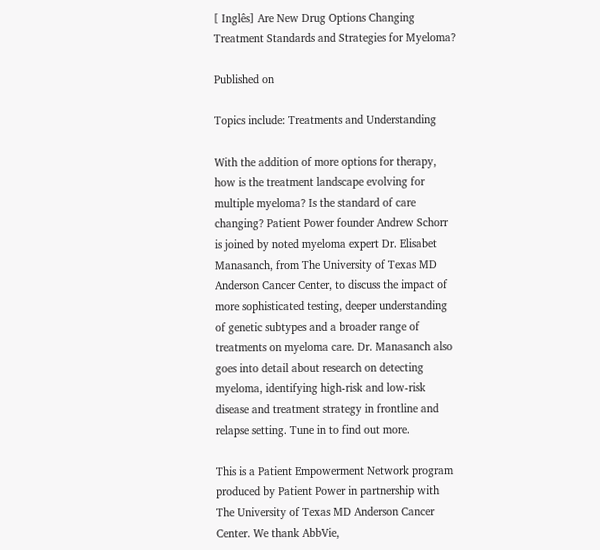[ Inglês] Are New Drug Options Changing Treatment Standards and Strategies for Myeloma?

Published on

Topics include: Treatments and Understanding

With the addition of more options for therapy, how is the treatment landscape evolving for multiple myeloma? Is the standard of care changing? Patient Power founder Andrew Schorr is joined by noted myeloma expert Dr. Elisabet Manasanch, from The University of Texas MD Anderson Cancer Center, to discuss the impact of more sophisticated testing, deeper understanding of genetic subtypes and a broader range of treatments on myeloma care. Dr. Manasanch also goes into detail about research on detecting myeloma, identifying high-risk and low-risk disease and treatment strategy in frontline and relapse setting. Tune in to find out more.

This is a Patient Empowerment Network program produced by Patient Power in partnership with The University of Texas MD Anderson Cancer Center. We thank AbbVie,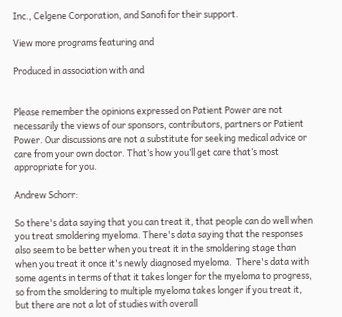Inc., Celgene Corporation, and Sanofi for their support.

View more programs featuring and

Produced in association with and


Please remember the opinions expressed on Patient Power are not necessarily the views of our sponsors, contributors, partners or Patient Power. Our discussions are not a substitute for seeking medical advice or care from your own doctor. That’s how you’ll get care that’s most appropriate for you.

Andrew Schorr:

So there's data saying that you can treat it, that people can do well when you treat smoldering myeloma. There's data saying that the responses also seem to be better when you treat it in the smoldering stage than when you treat it once it's newly diagnosed myeloma.  There's data with some agents in terms of that it takes longer for the myeloma to progress, so from the smoldering to multiple myeloma takes longer if you treat it, but there are not a lot of studies with overall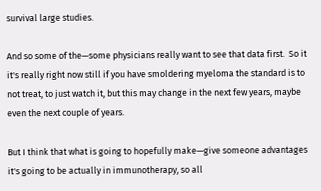survival large studies.

And so some of the—some physicians really want to see that data first.  So it it's really right now still if you have smoldering myeloma the standard is to not treat, to just watch it, but this may change in the next few years, maybe even the next couple of years.

But I think that what is going to hopefully make—give someone advantages it's going to be actually in immunotherapy, so all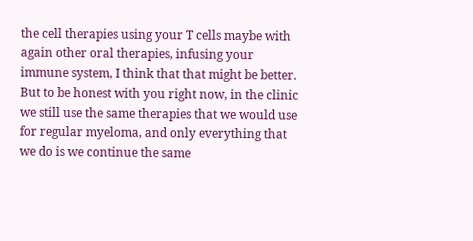the cell therapies using your T cells maybe with again other oral therapies, infusing your immune system, I think that that might be better.  But to be honest with you right now, in the clinic we still use the same therapies that we would use for regular myeloma, and only everything that we do is we continue the same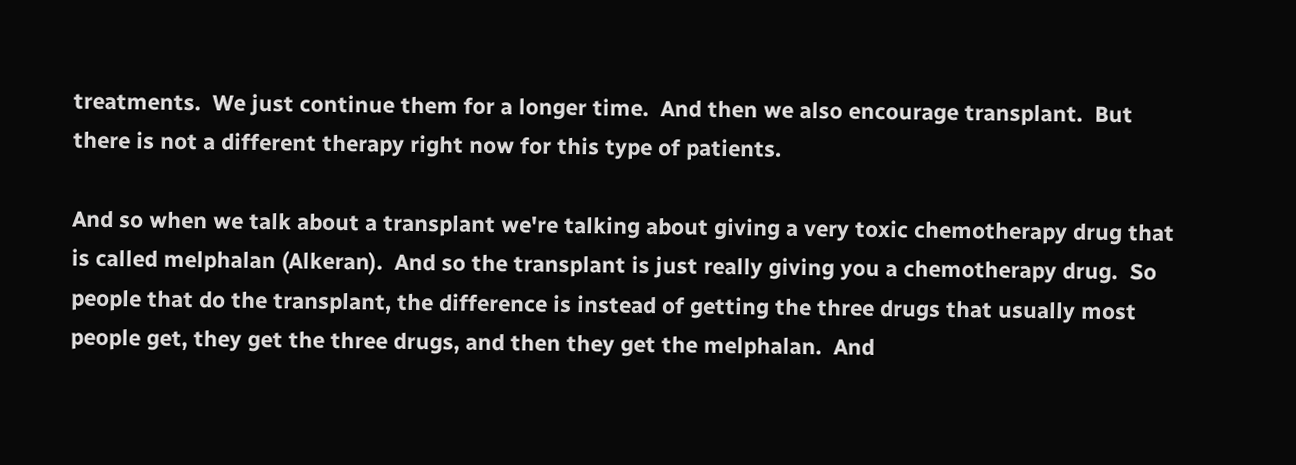treatments.  We just continue them for a longer time.  And then we also encourage transplant.  But there is not a different therapy right now for this type of patients.

And so when we talk about a transplant we're talking about giving a very toxic chemotherapy drug that is called melphalan (Alkeran).  And so the transplant is just really giving you a chemotherapy drug.  So people that do the transplant, the difference is instead of getting the three drugs that usually most people get, they get the three drugs, and then they get the melphalan.  And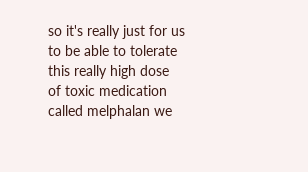so it's really just for us to be able to tolerate this really high dose of toxic medication called melphalan we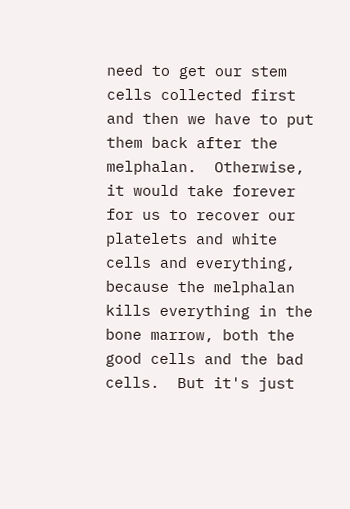need to get our stem cells collected first and then we have to put them back after the melphalan.  Otherwise, it would take forever for us to recover our platelets and white cells and everything, because the melphalan kills everything in the bone marrow, both the good cells and the bad cells.  But it's just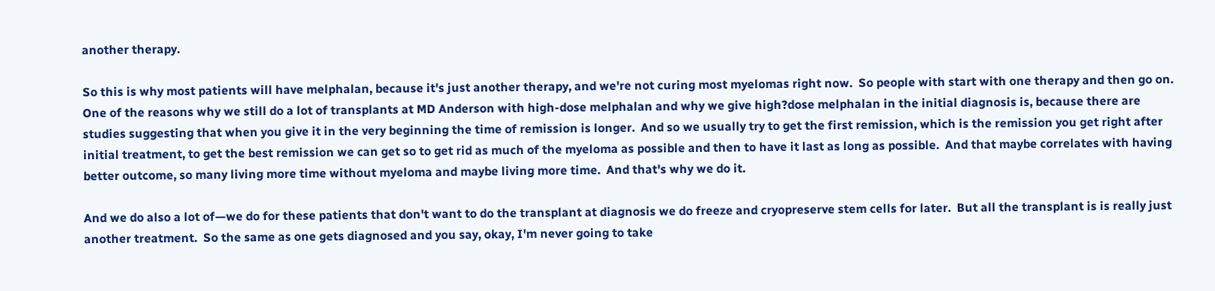another therapy.

So this is why most patients will have melphalan, because it's just another therapy, and we're not curing most myelomas right now.  So people with start with one therapy and then go on.  One of the reasons why we still do a lot of transplants at MD Anderson with high-dose melphalan and why we give high?dose melphalan in the initial diagnosis is, because there are studies suggesting that when you give it in the very beginning the time of remission is longer.  And so we usually try to get the first remission, which is the remission you get right after initial treatment, to get the best remission we can get so to get rid as much of the myeloma as possible and then to have it last as long as possible.  And that maybe correlates with having better outcome, so many living more time without myeloma and maybe living more time.  And that's why we do it.

And we do also a lot of—we do for these patients that don't want to do the transplant at diagnosis we do freeze and cryopreserve stem cells for later.  But all the transplant is is really just another treatment.  So the same as one gets diagnosed and you say, okay, I'm never going to take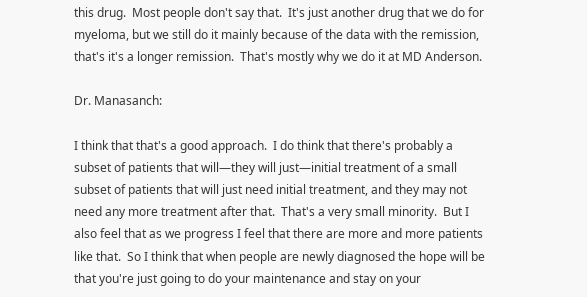this drug.  Most people don't say that.  It's just another drug that we do for myeloma, but we still do it mainly because of the data with the remission, that's it's a longer remission.  That's mostly why we do it at MD Anderson.

Dr. Manasanch:

I think that that's a good approach.  I do think that there's probably a subset of patients that will—they will just—initial treatment of a small subset of patients that will just need initial treatment, and they may not need any more treatment after that.  That's a very small minority.  But I also feel that as we progress I feel that there are more and more patients like that.  So I think that when people are newly diagnosed the hope will be that you're just going to do your maintenance and stay on your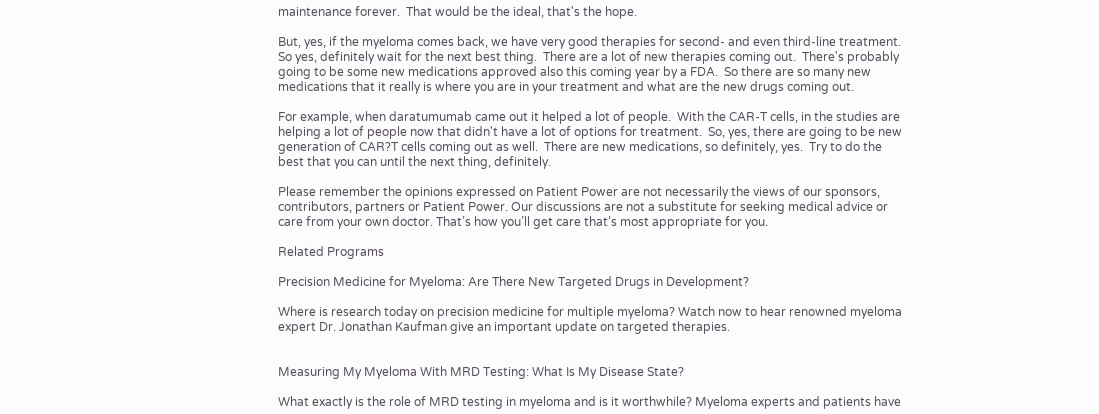maintenance forever.  That would be the ideal, that's the hope.

But, yes, if the myeloma comes back, we have very good therapies for second- and even third-line treatment.  So yes, definitely wait for the next best thing.  There are a lot of new therapies coming out.  There's probably going to be some new medications approved also this coming year by a FDA.  So there are so many new medications that it really is where you are in your treatment and what are the new drugs coming out.

For example, when daratumumab came out it helped a lot of people.  With the CAR-T cells, in the studies are helping a lot of people now that didn't have a lot of options for treatment.  So, yes, there are going to be new generation of CAR?T cells coming out as well.  There are new medications, so definitely, yes.  Try to do the best that you can until the next thing, definitely.

Please remember the opinions expressed on Patient Power are not necessarily the views of our sponsors, contributors, partners or Patient Power. Our discussions are not a substitute for seeking medical advice or care from your own doctor. That’s how you’ll get care that’s most appropriate for you.

Related Programs

Precision Medicine for Myeloma: Are There New Targeted Drugs in Development?

Where is research today on precision medicine for multiple myeloma? Watch now to hear renowned myeloma expert Dr. Jonathan Kaufman give an important update on targeted therapies.


Measuring My Myeloma With MRD Testing: What Is My Disease State?

What exactly is the role of MRD testing in myeloma and is it worthwhile? Myeloma experts and patients have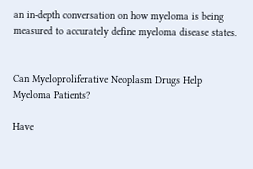an in-depth conversation on how myeloma is being measured to accurately define myeloma disease states.


Can Myeloproliferative Neoplasm Drugs Help Myeloma Patients?

Have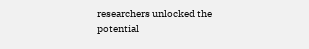researchers unlocked the potential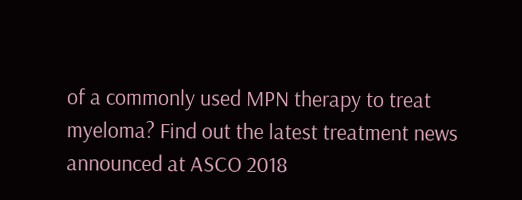of a commonly used MPN therapy to treat myeloma? Find out the latest treatment news announced at ASCO 2018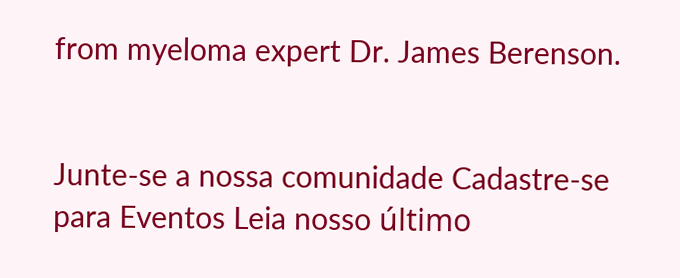from myeloma expert Dr. James Berenson.


Junte-se a nossa comunidade Cadastre-se para Eventos Leia nosso último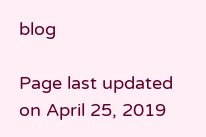blog

Page last updated on April 25, 2019